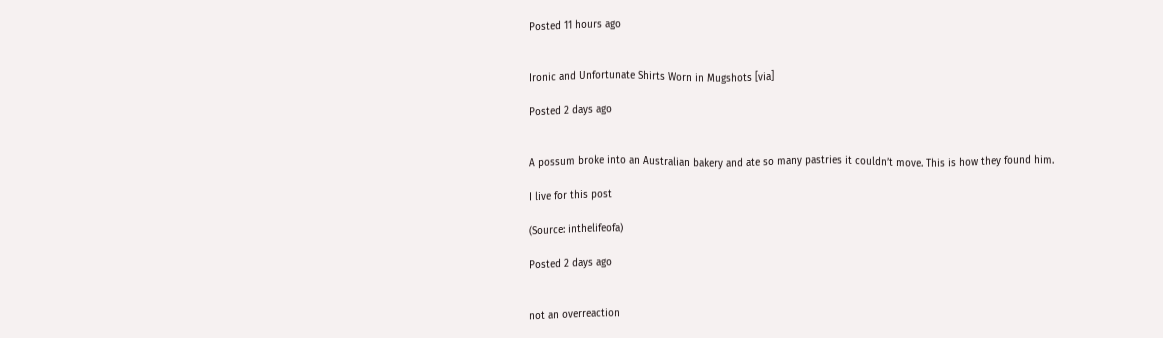Posted 11 hours ago


Ironic and Unfortunate Shirts Worn in Mugshots [via]

Posted 2 days ago


A possum broke into an Australian bakery and ate so many pastries it couldn’t move. This is how they found him.

I live for this post

(Source: inthelifeofa)

Posted 2 days ago


not an overreaction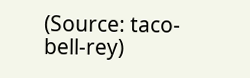(Source: taco-bell-rey)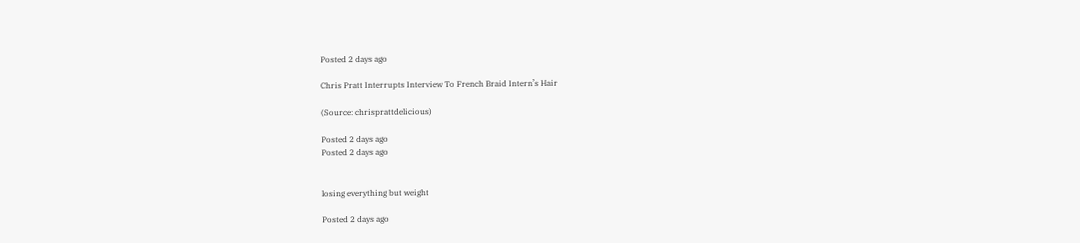Posted 2 days ago

Chris Pratt Interrupts Interview To French Braid Intern’s Hair

(Source: chrisprattdelicious)

Posted 2 days ago
Posted 2 days ago


losing everything but weight

Posted 2 days ago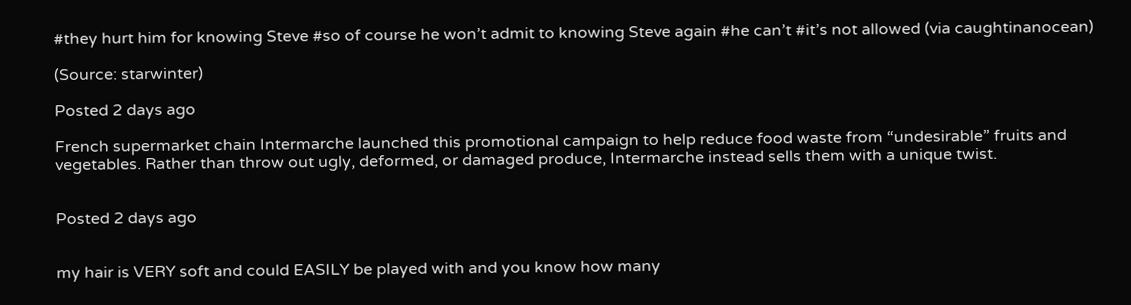#they hurt him for knowing Steve #so of course he won’t admit to knowing Steve again #he can’t #it’s not allowed (via caughtinanocean)

(Source: starwinter)

Posted 2 days ago

French supermarket chain Intermarche launched this promotional campaign to help reduce food waste from “undesirable” fruits and vegetables. Rather than throw out ugly, deformed, or damaged produce, Intermarche instead sells them with a unique twist.


Posted 2 days ago


my hair is VERY soft and could EASILY be played with and you know how many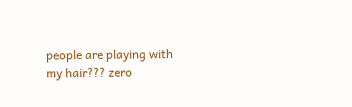people are playing with my hair??? zero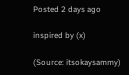Posted 2 days ago

inspired by (x)

(Source: itsokaysammy)